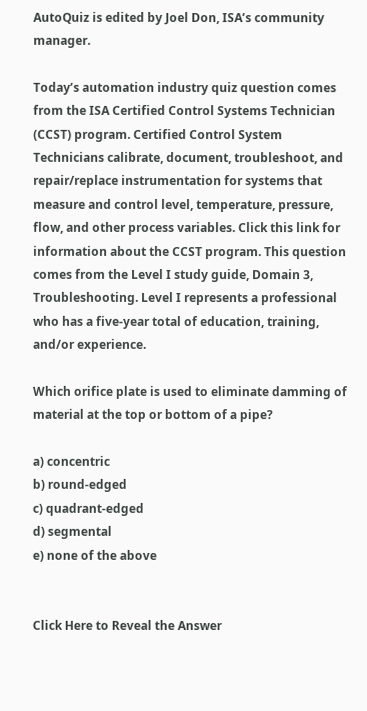AutoQuiz is edited by Joel Don, ISA’s community manager.

Today’s automation industry quiz question comes from the ISA Certified Control Systems Technician (CCST) program. Certified Control System Technicians calibrate, document, troubleshoot, and repair/replace instrumentation for systems that measure and control level, temperature, pressure, flow, and other process variables. Click this link for information about the CCST program. This question comes from the Level I study guide, Domain 3, Troubleshooting. Level I represents a professional who has a five-year total of education, training, and/or experience.

Which orifice plate is used to eliminate damming of material at the top or bottom of a pipe?

a) concentric
b) round-edged
c) quadrant-edged
d) segmental
e) none of the above


Click Here to Reveal the Answer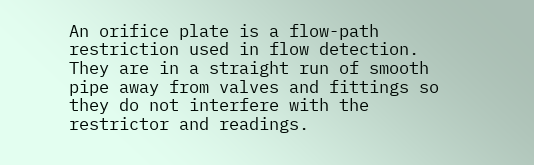An orifice plate is a flow-path restriction used in flow detection. They are in a straight run of smooth pipe away from valves and fittings so they do not interfere with the restrictor and readings.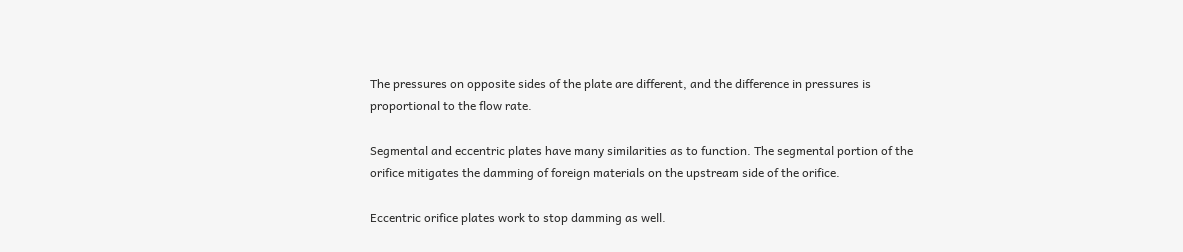The pressures on opposite sides of the plate are different, and the difference in pressures is proportional to the flow rate.

Segmental and eccentric plates have many similarities as to function. The segmental portion of the orifice mitigates the damming of foreign materials on the upstream side of the orifice.

Eccentric orifice plates work to stop damming as well.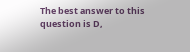The best answer to this question is D,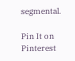segmental.

Pin It on Pinterest